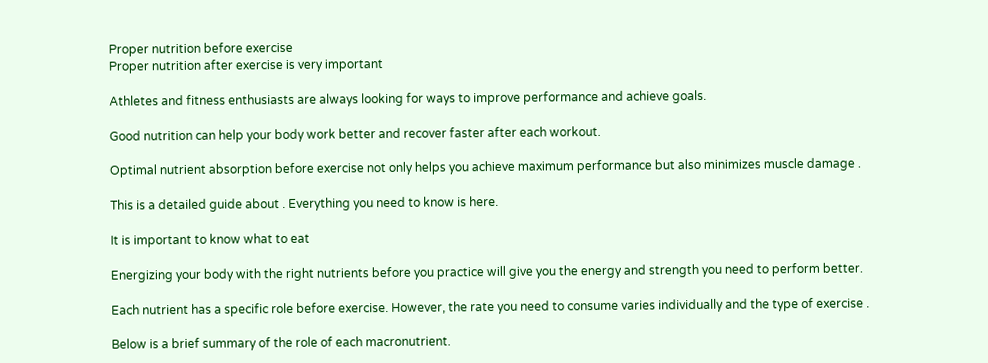Proper nutrition before exercise
Proper nutrition after exercise is very important

Athletes and fitness enthusiasts are always looking for ways to improve performance and achieve goals.

Good nutrition can help your body work better and recover faster after each workout.

Optimal nutrient absorption before exercise not only helps you achieve maximum performance but also minimizes muscle damage .

This is a detailed guide about . Everything you need to know is here.

It is important to know what to eat

Energizing your body with the right nutrients before you practice will give you the energy and strength you need to perform better.

Each nutrient has a specific role before exercise. However, the rate you need to consume varies individually and the type of exercise .

Below is a brief summary of the role of each macronutrient.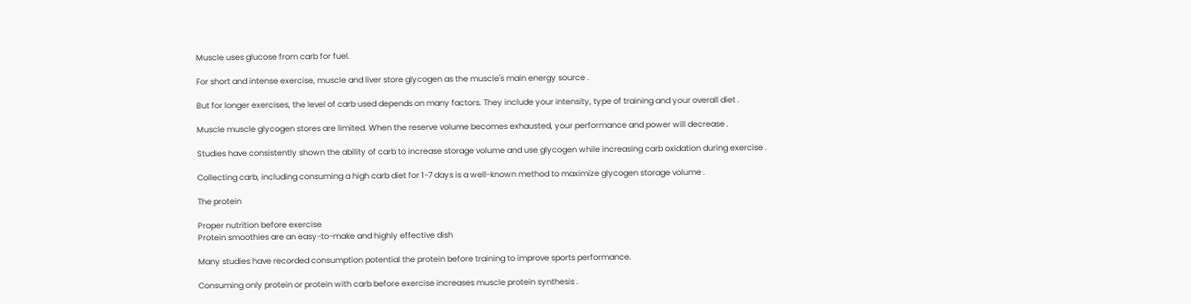Muscle uses glucose from carb for fuel.

For short and intense exercise, muscle and liver store glycogen as the muscle's main energy source .

But for longer exercises, the level of carb used depends on many factors. They include your intensity, type of training and your overall diet .

Muscle muscle glycogen stores are limited. When the reserve volume becomes exhausted, your performance and power will decrease .

Studies have consistently shown the ability of carb to increase storage volume and use glycogen while increasing carb oxidation during exercise .

Collecting carb, including consuming a high carb diet for 1-7 days is a well-known method to maximize glycogen storage volume .

The protein

Proper nutrition before exercise
Protein smoothies are an easy-to-make and highly effective dish

Many studies have recorded consumption potential the protein before training to improve sports performance.

Consuming only protein or protein with carb before exercise increases muscle protein synthesis .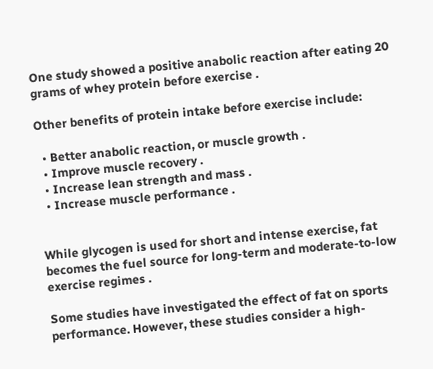One study showed a positive anabolic reaction after eating 20 grams of whey protein before exercise .

Other benefits of protein intake before exercise include:

  • Better anabolic reaction, or muscle growth .
  • Improve muscle recovery .
  • Increase lean strength and mass .
  • Increase muscle performance .


While glycogen is used for short and intense exercise, fat becomes the fuel source for long-term and moderate-to-low exercise regimes .

Some studies have investigated the effect of fat on sports performance. However, these studies consider a high-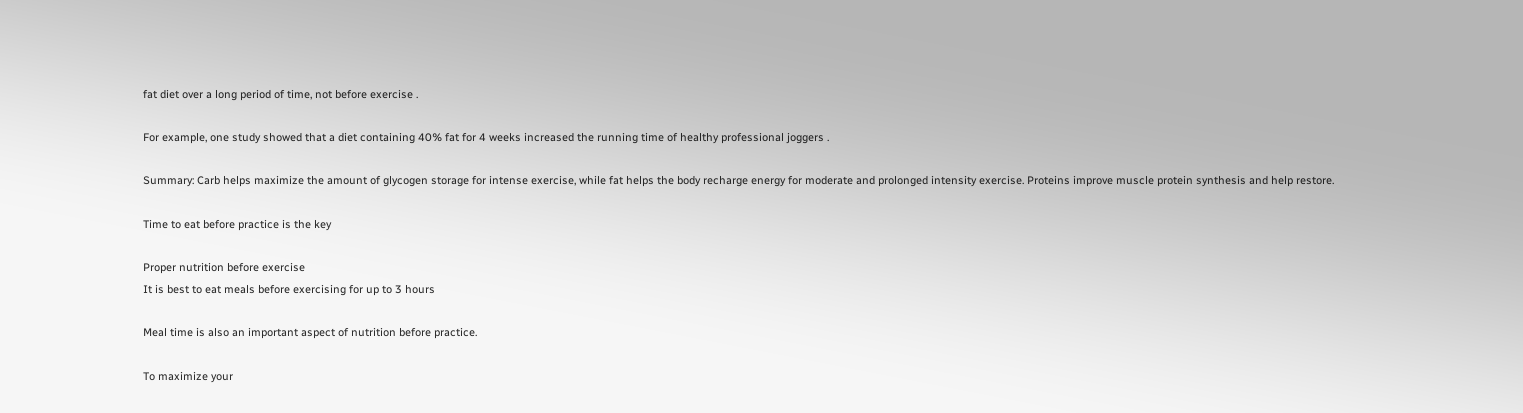fat diet over a long period of time, not before exercise .

For example, one study showed that a diet containing 40% fat for 4 weeks increased the running time of healthy professional joggers .

Summary: Carb helps maximize the amount of glycogen storage for intense exercise, while fat helps the body recharge energy for moderate and prolonged intensity exercise. Proteins improve muscle protein synthesis and help restore.

Time to eat before practice is the key

Proper nutrition before exercise
It is best to eat meals before exercising for up to 3 hours

Meal time is also an important aspect of nutrition before practice.

To maximize your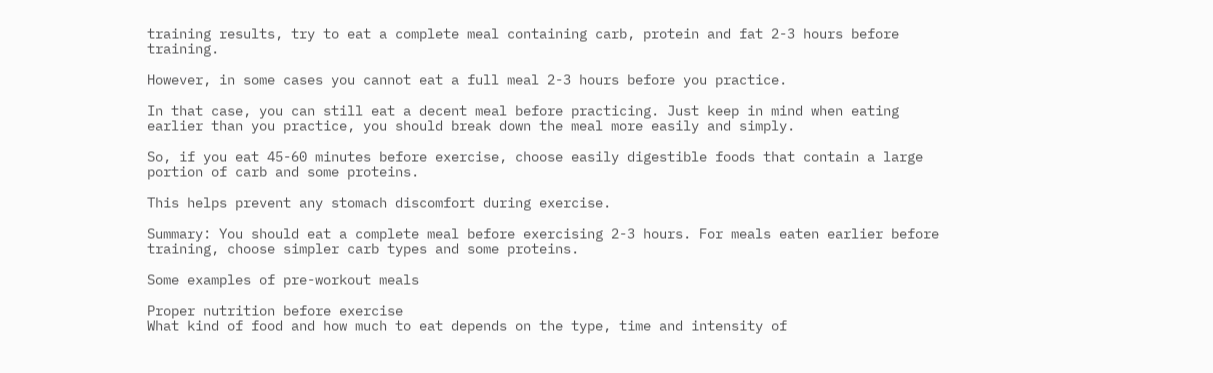training results, try to eat a complete meal containing carb, protein and fat 2-3 hours before training.

However, in some cases you cannot eat a full meal 2-3 hours before you practice.

In that case, you can still eat a decent meal before practicing. Just keep in mind when eating earlier than you practice, you should break down the meal more easily and simply.

So, if you eat 45-60 minutes before exercise, choose easily digestible foods that contain a large portion of carb and some proteins.

This helps prevent any stomach discomfort during exercise.

Summary: You should eat a complete meal before exercising 2-3 hours. For meals eaten earlier before training, choose simpler carb types and some proteins.

Some examples of pre-workout meals

Proper nutrition before exercise
What kind of food and how much to eat depends on the type, time and intensity of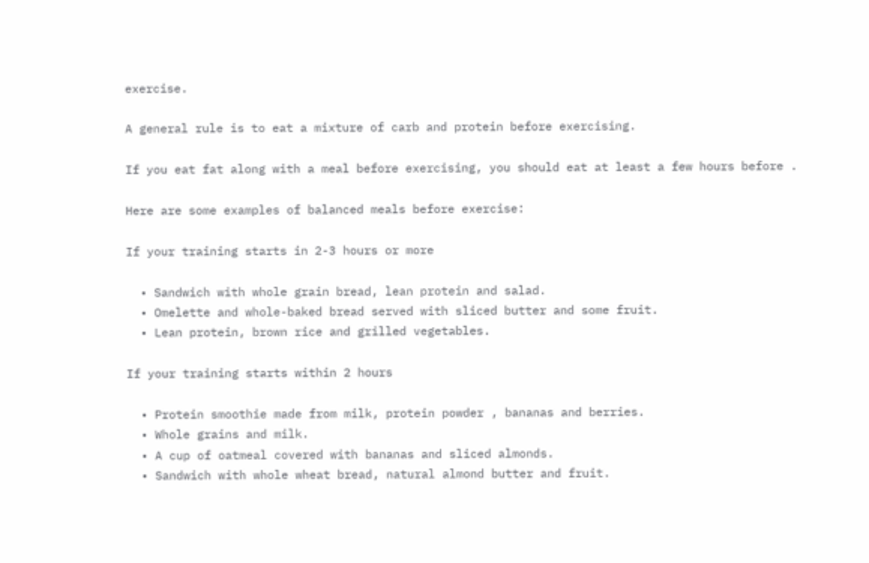exercise.

A general rule is to eat a mixture of carb and protein before exercising.

If you eat fat along with a meal before exercising, you should eat at least a few hours before .

Here are some examples of balanced meals before exercise:

If your training starts in 2-3 hours or more

  • Sandwich with whole grain bread, lean protein and salad.
  • Omelette and whole-baked bread served with sliced butter and some fruit.
  • Lean protein, brown rice and grilled vegetables.

If your training starts within 2 hours

  • Protein smoothie made from milk, protein powder , bananas and berries.
  • Whole grains and milk.
  • A cup of oatmeal covered with bananas and sliced almonds.
  • Sandwich with whole wheat bread, natural almond butter and fruit.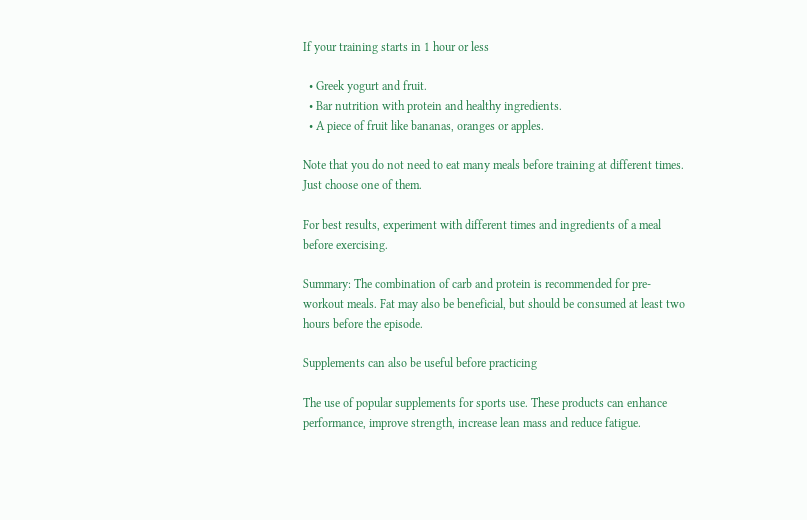If your training starts in 1 hour or less

  • Greek yogurt and fruit.
  • Bar nutrition with protein and healthy ingredients.
  • A piece of fruit like bananas, oranges or apples.

Note that you do not need to eat many meals before training at different times. Just choose one of them.

For best results, experiment with different times and ingredients of a meal before exercising.

Summary: The combination of carb and protein is recommended for pre-workout meals. Fat may also be beneficial, but should be consumed at least two hours before the episode.

Supplements can also be useful before practicing

The use of popular supplements for sports use. These products can enhance performance, improve strength, increase lean mass and reduce fatigue.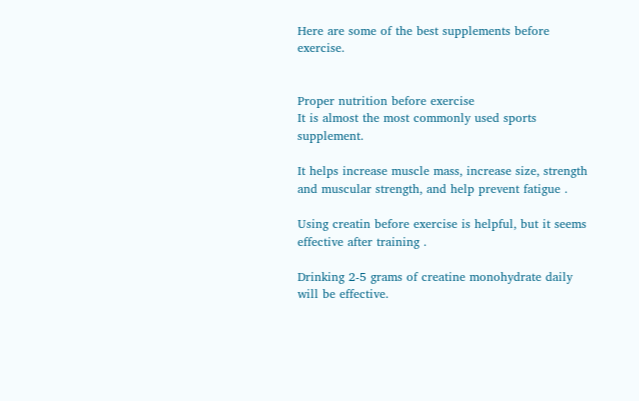Here are some of the best supplements before exercise.


Proper nutrition before exercise
It is almost the most commonly used sports supplement.

It helps increase muscle mass, increase size, strength and muscular strength, and help prevent fatigue .

Using creatin before exercise is helpful, but it seems effective after training .

Drinking 2-5 grams of creatine monohydrate daily will be effective.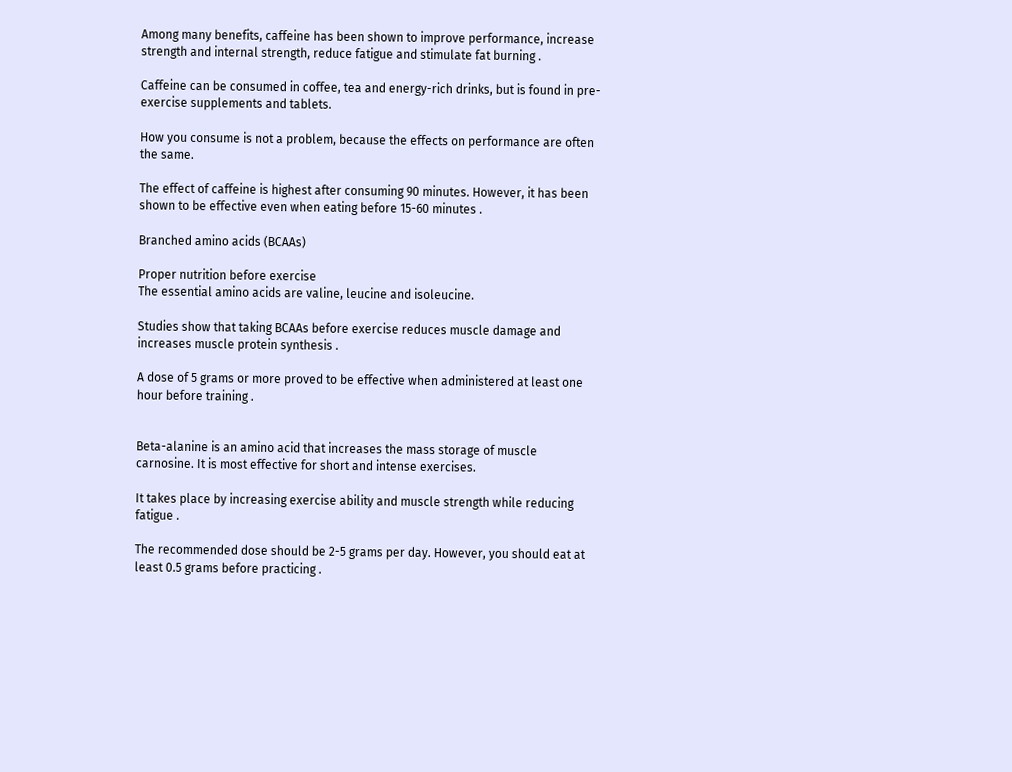Among many benefits, caffeine has been shown to improve performance, increase strength and internal strength, reduce fatigue and stimulate fat burning .

Caffeine can be consumed in coffee, tea and energy-rich drinks, but is found in pre-exercise supplements and tablets.

How you consume is not a problem, because the effects on performance are often the same.

The effect of caffeine is highest after consuming 90 minutes. However, it has been shown to be effective even when eating before 15-60 minutes .

Branched amino acids (BCAAs)

Proper nutrition before exercise
The essential amino acids are valine, leucine and isoleucine.

Studies show that taking BCAAs before exercise reduces muscle damage and increases muscle protein synthesis .

A dose of 5 grams or more proved to be effective when administered at least one hour before training .


Beta-alanine is an amino acid that increases the mass storage of muscle carnosine. It is most effective for short and intense exercises.

It takes place by increasing exercise ability and muscle strength while reducing fatigue .

The recommended dose should be 2-5 grams per day. However, you should eat at least 0.5 grams before practicing .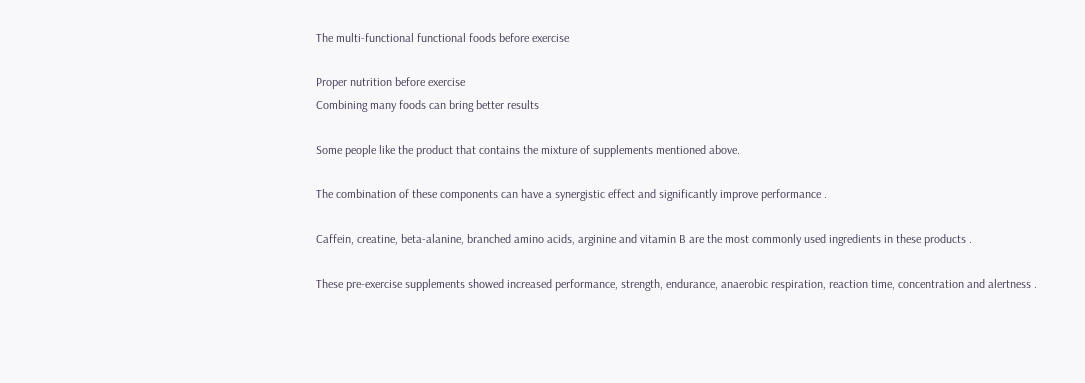The multi-functional functional foods before exercise

Proper nutrition before exercise
Combining many foods can bring better results

Some people like the product that contains the mixture of supplements mentioned above.

The combination of these components can have a synergistic effect and significantly improve performance .

Caffein, creatine, beta-alanine, branched amino acids, arginine and vitamin B are the most commonly used ingredients in these products .

These pre-exercise supplements showed increased performance, strength, endurance, anaerobic respiration, reaction time, concentration and alertness .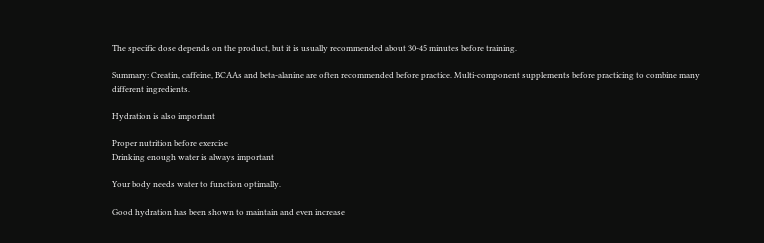The specific dose depends on the product, but it is usually recommended about 30-45 minutes before training.

Summary: Creatin, caffeine, BCAAs and beta-alanine are often recommended before practice. Multi-component supplements before practicing to combine many different ingredients.

Hydration is also important

Proper nutrition before exercise
Drinking enough water is always important

Your body needs water to function optimally.

Good hydration has been shown to maintain and even increase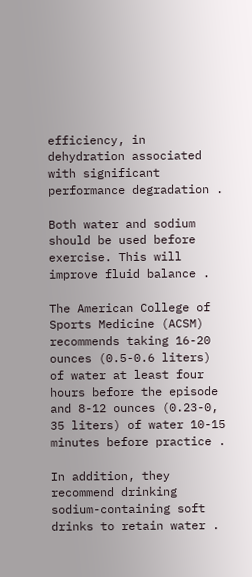efficiency, in dehydration associated with significant performance degradation .

Both water and sodium should be used before exercise. This will improve fluid balance .

The American College of Sports Medicine (ACSM) recommends taking 16-20 ounces (0.5-0.6 liters) of water at least four hours before the episode and 8-12 ounces (0.23-0, 35 liters) of water 10-15 minutes before practice .

In addition, they recommend drinking sodium-containing soft drinks to retain water .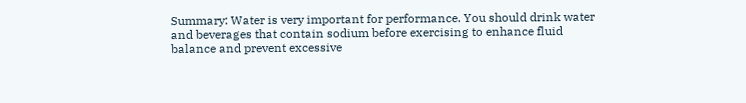Summary: Water is very important for performance. You should drink water and beverages that contain sodium before exercising to enhance fluid balance and prevent excessive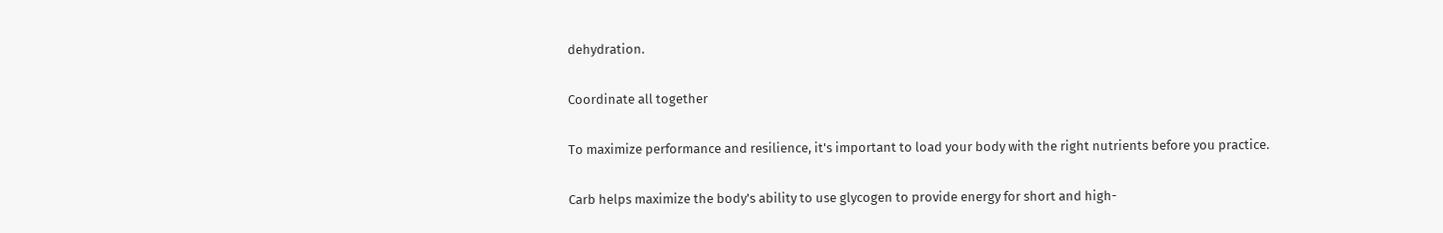dehydration.

Coordinate all together

To maximize performance and resilience, it's important to load your body with the right nutrients before you practice.

Carb helps maximize the body's ability to use glycogen to provide energy for short and high-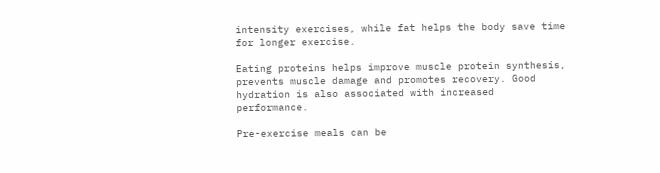intensity exercises, while fat helps the body save time for longer exercise.

Eating proteins helps improve muscle protein synthesis, prevents muscle damage and promotes recovery. Good hydration is also associated with increased performance.

Pre-exercise meals can be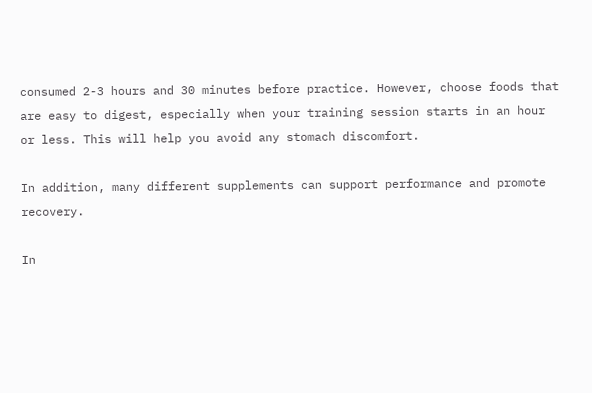consumed 2-3 hours and 30 minutes before practice. However, choose foods that are easy to digest, especially when your training session starts in an hour or less. This will help you avoid any stomach discomfort.

In addition, many different supplements can support performance and promote recovery.

In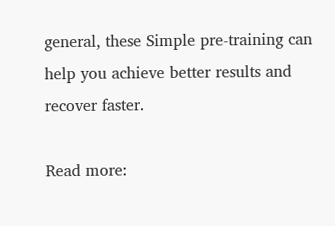general, these Simple pre-training can help you achieve better results and recover faster.

Read more: